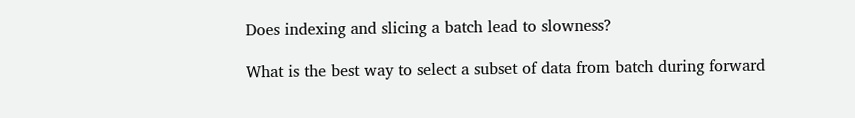Does indexing and slicing a batch lead to slowness?

What is the best way to select a subset of data from batch during forward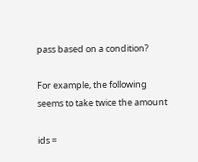pass based on a condition?

For example, the following seems to take twice the amount

ids =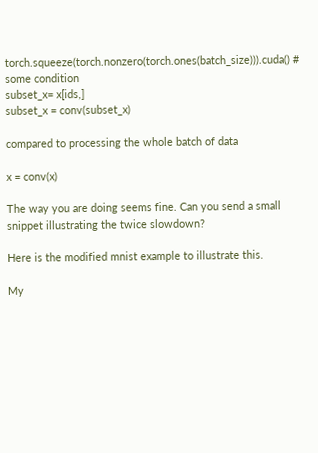torch.squeeze(torch.nonzero(torch.ones(batch_size))).cuda() # some condition
subset_x= x[ids,]
subset_x = conv(subset_x)

compared to processing the whole batch of data

x = conv(x)

The way you are doing seems fine. Can you send a small snippet illustrating the twice slowdown?

Here is the modified mnist example to illustrate this.

My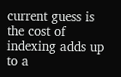current guess is the cost of indexing adds up to a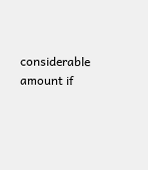considerable amount if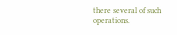there several of such operations.